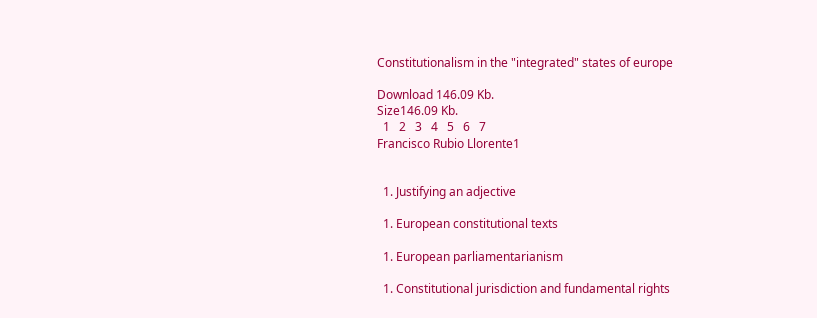Constitutionalism in the "integrated" states of europe

Download 146.09 Kb.
Size146.09 Kb.
  1   2   3   4   5   6   7
Francisco Rubio Llorente1


  1. Justifying an adjective

  1. European constitutional texts

  1. European parliamentarianism

  1. Constitutional jurisdiction and fundamental rights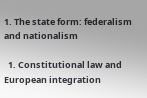1. The state form: federalism and nationalism

  1. Constitutional law and European integration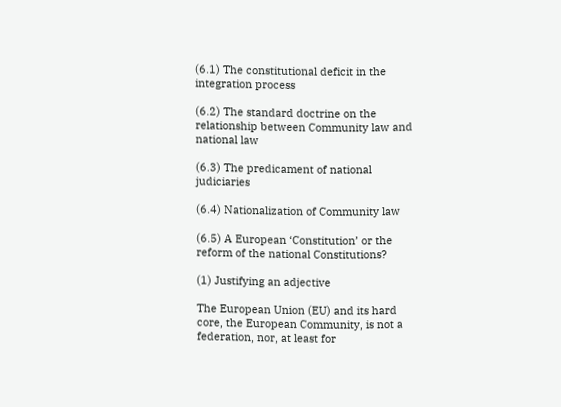(6.1) The constitutional deficit in the integration process

(6.2) The standard doctrine on the relationship between Community law and national law

(6.3) The predicament of national judiciaries

(6.4) Nationalization of Community law

(6.5) A European ‘Constitution’ or the reform of the national Constitutions?

(1) Justifying an adjective

The European Union (EU) and its hard core, the European Community, is not a federation, nor, at least for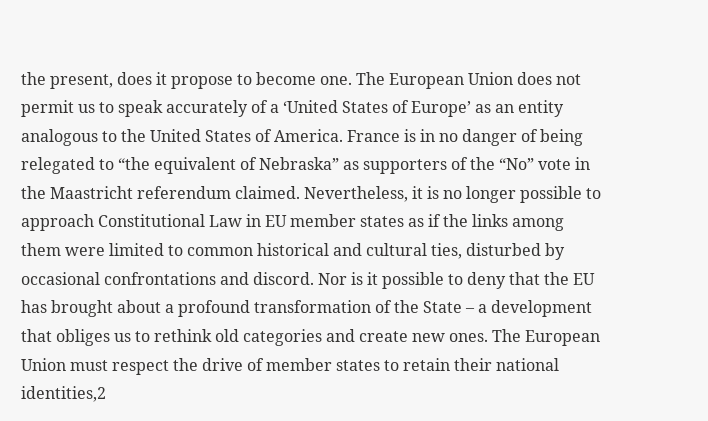the present, does it propose to become one. The European Union does not permit us to speak accurately of a ‘United States of Europe’ as an entity analogous to the United States of America. France is in no danger of being relegated to “the equivalent of Nebraska” as supporters of the “No” vote in the Maastricht referendum claimed. Nevertheless, it is no longer possible to approach Constitutional Law in EU member states as if the links among them were limited to common historical and cultural ties, disturbed by occasional confrontations and discord. Nor is it possible to deny that the EU has brought about a profound transformation of the State – a development that obliges us to rethink old categories and create new ones. The European Union must respect the drive of member states to retain their national identities,2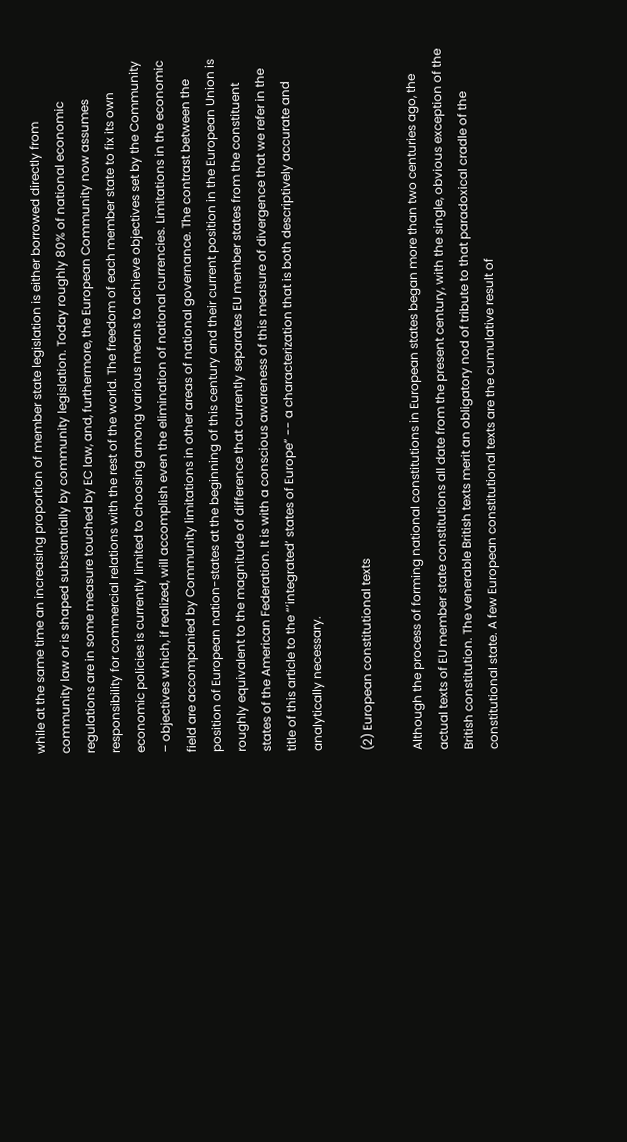while at the same time an increasing proportion of member state legislation is either borrowed directly from community law or is shaped substantially by community legislation. Today roughly 80% of national economic regulations are in some measure touched by EC law, and, furthermore, the European Community now assumes responsibility for commercial relations with the rest of the world. The freedom of each member state to fix its own economic policies is currently limited to choosing among various means to achieve objectives set by the Community – objectives which, if realized, will accomplish even the elimination of national currencies. Limitations in the economic field are accompanied by Community limitations in other areas of national governance. The contrast between the position of European nation-states at the beginning of this century and their current position in the European Union is roughly equivalent to the magnitude of difference that currently separates EU member states from the constituent states of the American Federation. It is with a conscious awareness of this measure of divergence that we refer in the title of this article to the “’integrated’ states of Europe” -- a characterization that is both descriptively accurate and analytically necessary.

(2) European constitutional texts

Although the process of forming national constitutions in European states began more than two centuries ago, the actual texts of EU member state constitutions all date from the present century, with the single, obvious exception of the British constitution. The venerable British texts merit an obligatory nod of tribute to that paradoxical cradle of the constitutional state. A few European constitutional texts are the cumulative result of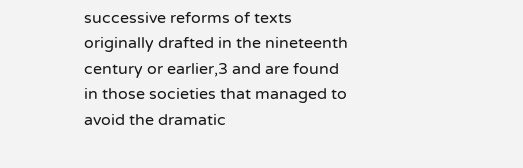successive reforms of texts originally drafted in the nineteenth century or earlier,3 and are found in those societies that managed to avoid the dramatic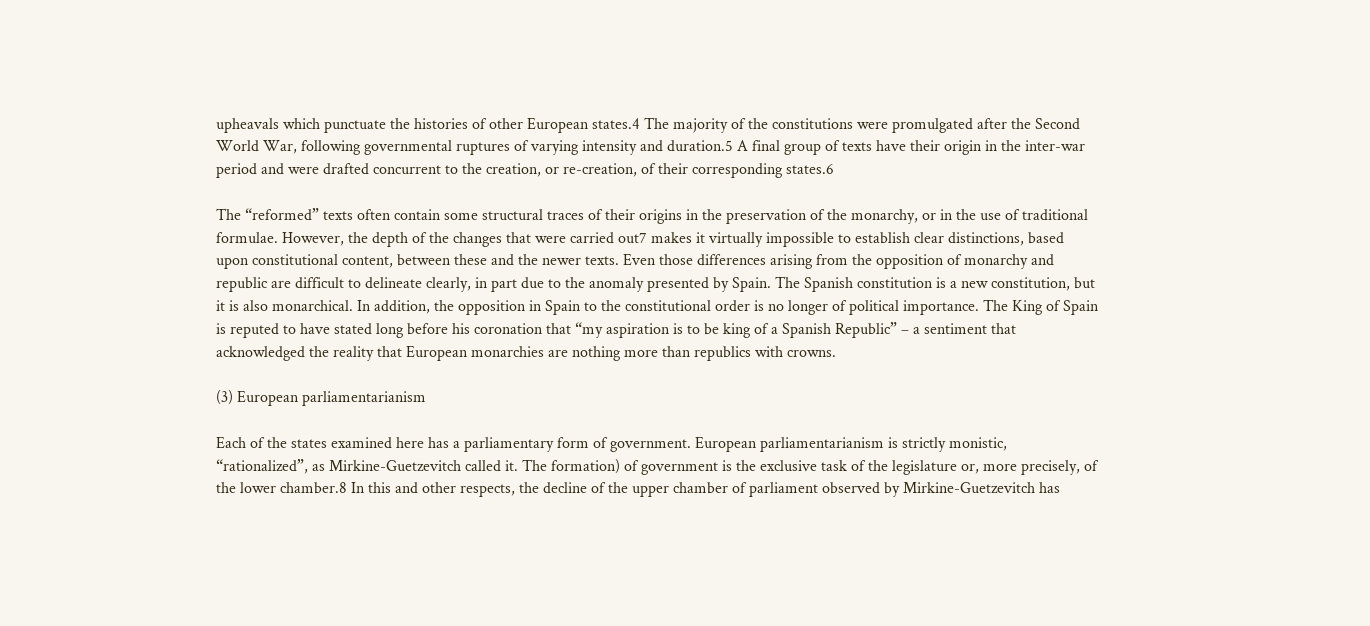upheavals which punctuate the histories of other European states.4 The majority of the constitutions were promulgated after the Second World War, following governmental ruptures of varying intensity and duration.5 A final group of texts have their origin in the inter-war period and were drafted concurrent to the creation, or re-creation, of their corresponding states.6

The “reformed” texts often contain some structural traces of their origins in the preservation of the monarchy, or in the use of traditional formulae. However, the depth of the changes that were carried out7 makes it virtually impossible to establish clear distinctions, based upon constitutional content, between these and the newer texts. Even those differences arising from the opposition of monarchy and republic are difficult to delineate clearly, in part due to the anomaly presented by Spain. The Spanish constitution is a new constitution, but it is also monarchical. In addition, the opposition in Spain to the constitutional order is no longer of political importance. The King of Spain is reputed to have stated long before his coronation that “my aspiration is to be king of a Spanish Republic” – a sentiment that acknowledged the reality that European monarchies are nothing more than republics with crowns.

(3) European parliamentarianism

Each of the states examined here has a parliamentary form of government. European parliamentarianism is strictly monistic, “rationalized”, as Mirkine-Guetzevitch called it. The formation) of government is the exclusive task of the legislature or, more precisely, of the lower chamber.8 In this and other respects, the decline of the upper chamber of parliament observed by Mirkine-Guetzevitch has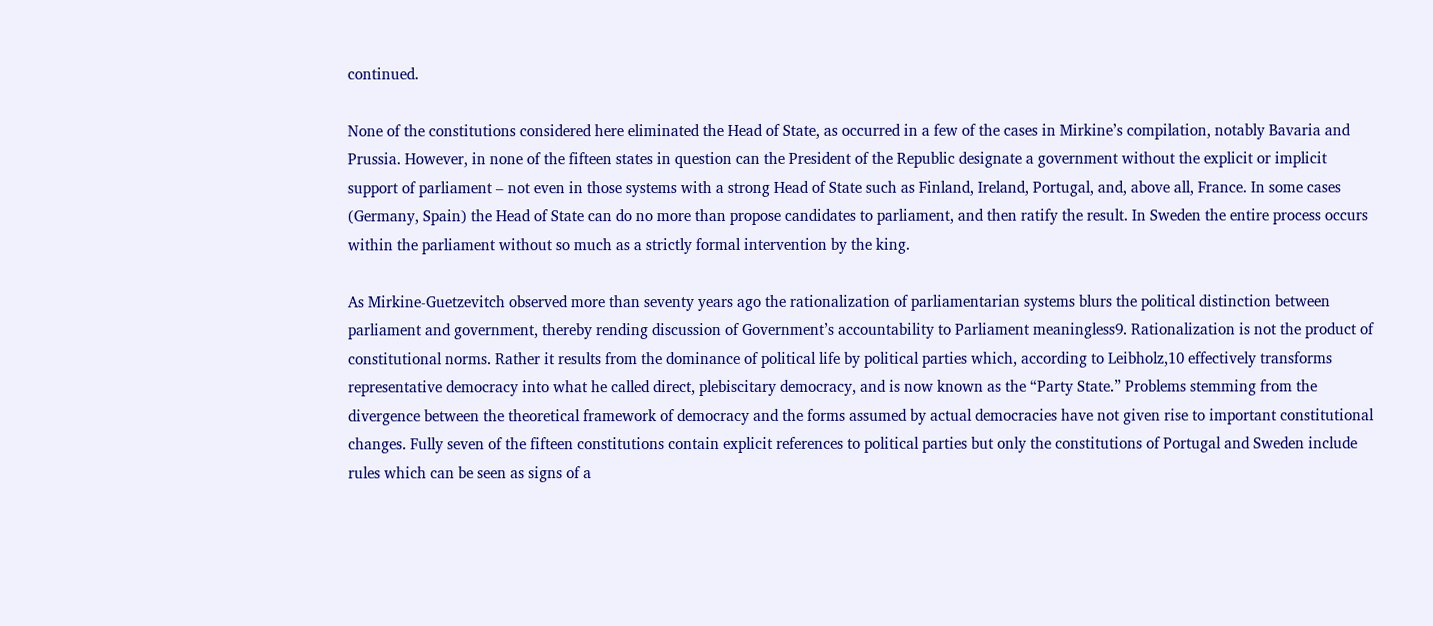continued.

None of the constitutions considered here eliminated the Head of State, as occurred in a few of the cases in Mirkine’s compilation, notably Bavaria and Prussia. However, in none of the fifteen states in question can the President of the Republic designate a government without the explicit or implicit support of parliament – not even in those systems with a strong Head of State such as Finland, Ireland, Portugal, and, above all, France. In some cases (Germany, Spain) the Head of State can do no more than propose candidates to parliament, and then ratify the result. In Sweden the entire process occurs within the parliament without so much as a strictly formal intervention by the king.

As Mirkine-Guetzevitch observed more than seventy years ago the rationalization of parliamentarian systems blurs the political distinction between parliament and government, thereby rending discussion of Government’s accountability to Parliament meaningless9. Rationalization is not the product of constitutional norms. Rather it results from the dominance of political life by political parties which, according to Leibholz,10 effectively transforms representative democracy into what he called direct, plebiscitary democracy, and is now known as the “Party State.” Problems stemming from the divergence between the theoretical framework of democracy and the forms assumed by actual democracies have not given rise to important constitutional changes. Fully seven of the fifteen constitutions contain explicit references to political parties but only the constitutions of Portugal and Sweden include rules which can be seen as signs of a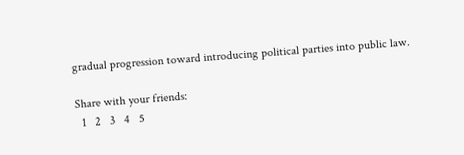gradual progression toward introducing political parties into public law.

Share with your friends:
  1   2   3   4   5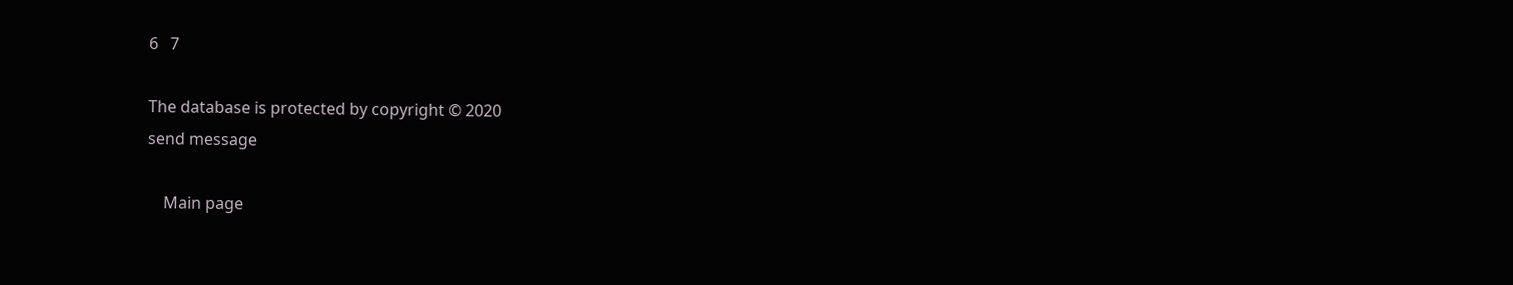6   7

The database is protected by copyright © 2020
send message

    Main page